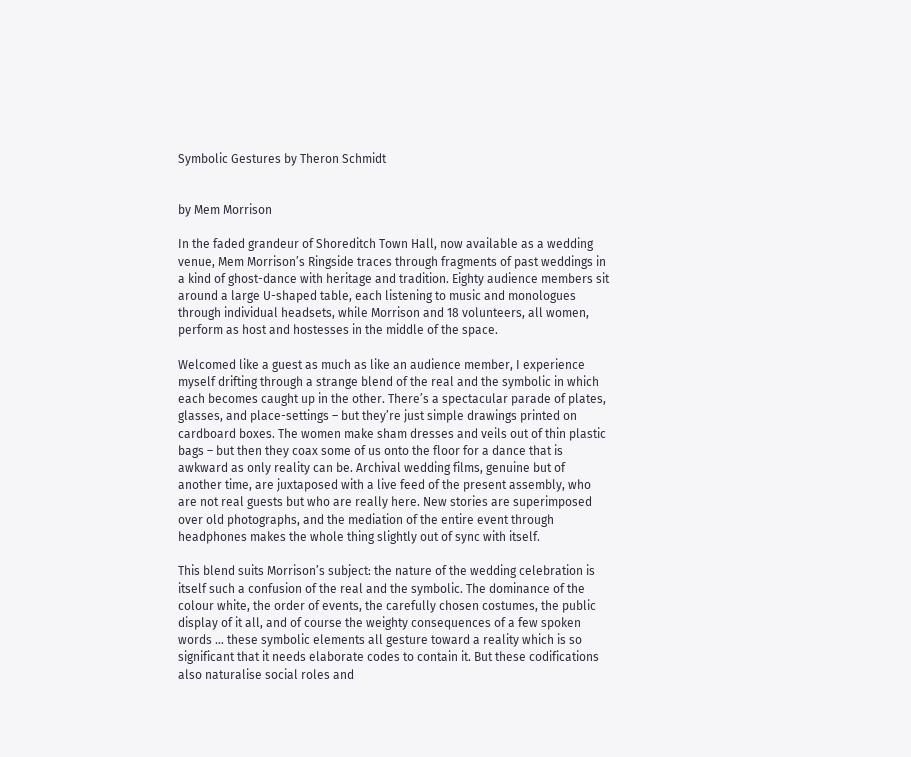Symbolic Gestures by Theron Schmidt


by Mem Morrison

In the faded grandeur of Shoreditch Town Hall, now available as a wedding venue, Mem Morrison’s Ringside traces through fragments of past weddings in a kind of ghost-dance with heritage and tradition. Eighty audience members sit around a large U-shaped table, each listening to music and monologues through individual headsets, while Morrison and 18 volunteers, all women, perform as host and hostesses in the middle of the space.

Welcomed like a guest as much as like an audience member, I experience myself drifting through a strange blend of the real and the symbolic in which each becomes caught up in the other. There’s a spectacular parade of plates, glasses, and place-settings – but they’re just simple drawings printed on cardboard boxes. The women make sham dresses and veils out of thin plastic bags – but then they coax some of us onto the floor for a dance that is awkward as only reality can be. Archival wedding films, genuine but of another time, are juxtaposed with a live feed of the present assembly, who are not real guests but who are really here. New stories are superimposed over old photographs, and the mediation of the entire event through headphones makes the whole thing slightly out of sync with itself.

This blend suits Morrison’s subject: the nature of the wedding celebration is itself such a confusion of the real and the symbolic. The dominance of the colour white, the order of events, the carefully chosen costumes, the public display of it all, and of course the weighty consequences of a few spoken words … these symbolic elements all gesture toward a reality which is so significant that it needs elaborate codes to contain it. But these codifications also naturalise social roles and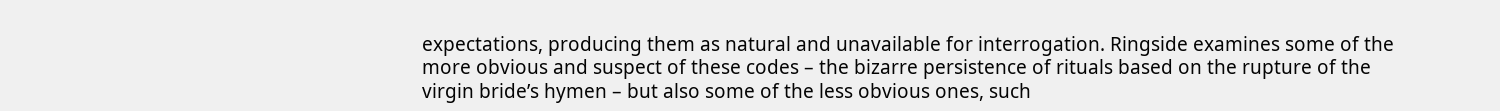expectations, producing them as natural and unavailable for interrogation. Ringside examines some of the more obvious and suspect of these codes – the bizarre persistence of rituals based on the rupture of the virgin bride’s hymen – but also some of the less obvious ones, such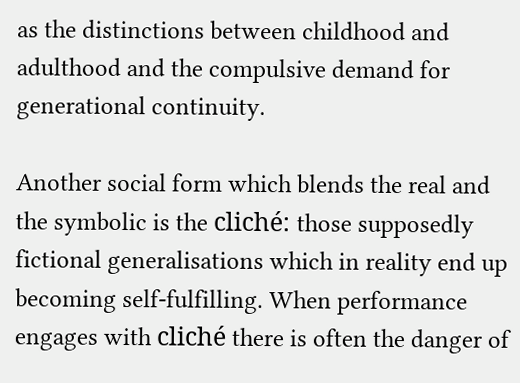as the distinctions between childhood and adulthood and the compulsive demand for generational continuity.

Another social form which blends the real and the symbolic is the cliché: those supposedly fictional generalisations which in reality end up becoming self-fulfilling. When performance engages with cliché there is often the danger of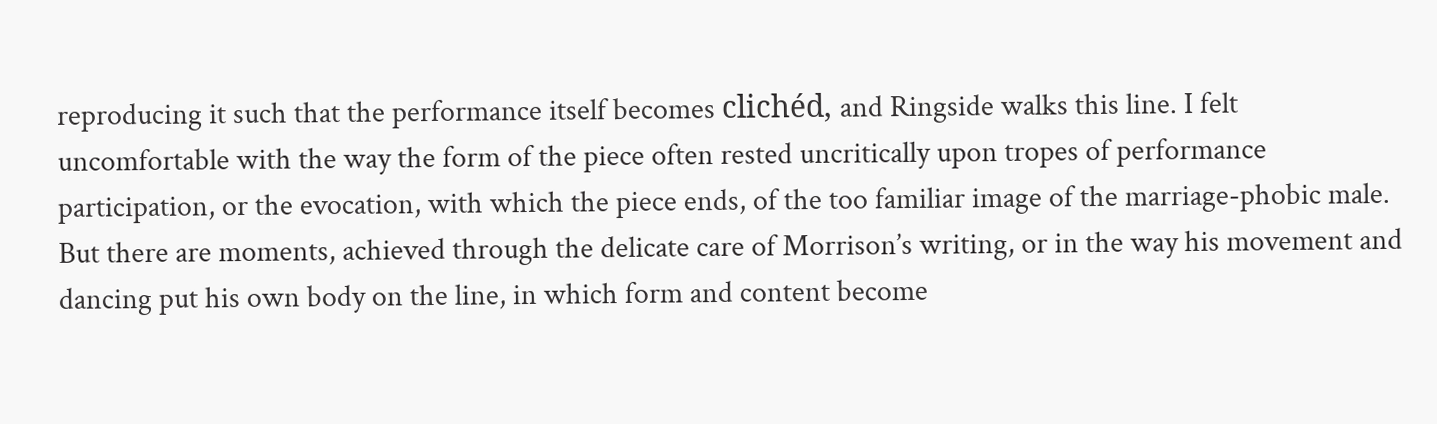reproducing it such that the performance itself becomes clichéd, and Ringside walks this line. I felt uncomfortable with the way the form of the piece often rested uncritically upon tropes of performance participation, or the evocation, with which the piece ends, of the too familiar image of the marriage-phobic male. But there are moments, achieved through the delicate care of Morrison’s writing, or in the way his movement and dancing put his own body on the line, in which form and content become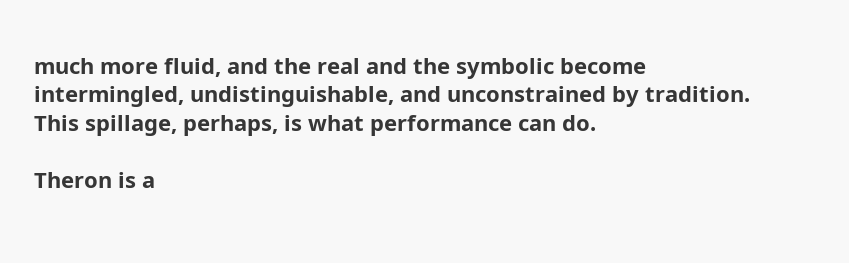much more fluid, and the real and the symbolic become intermingled, undistinguishable, and unconstrained by tradition. This spillage, perhaps, is what performance can do.

Theron is a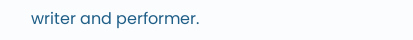writer and performer.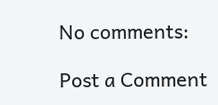No comments:

Post a Comment